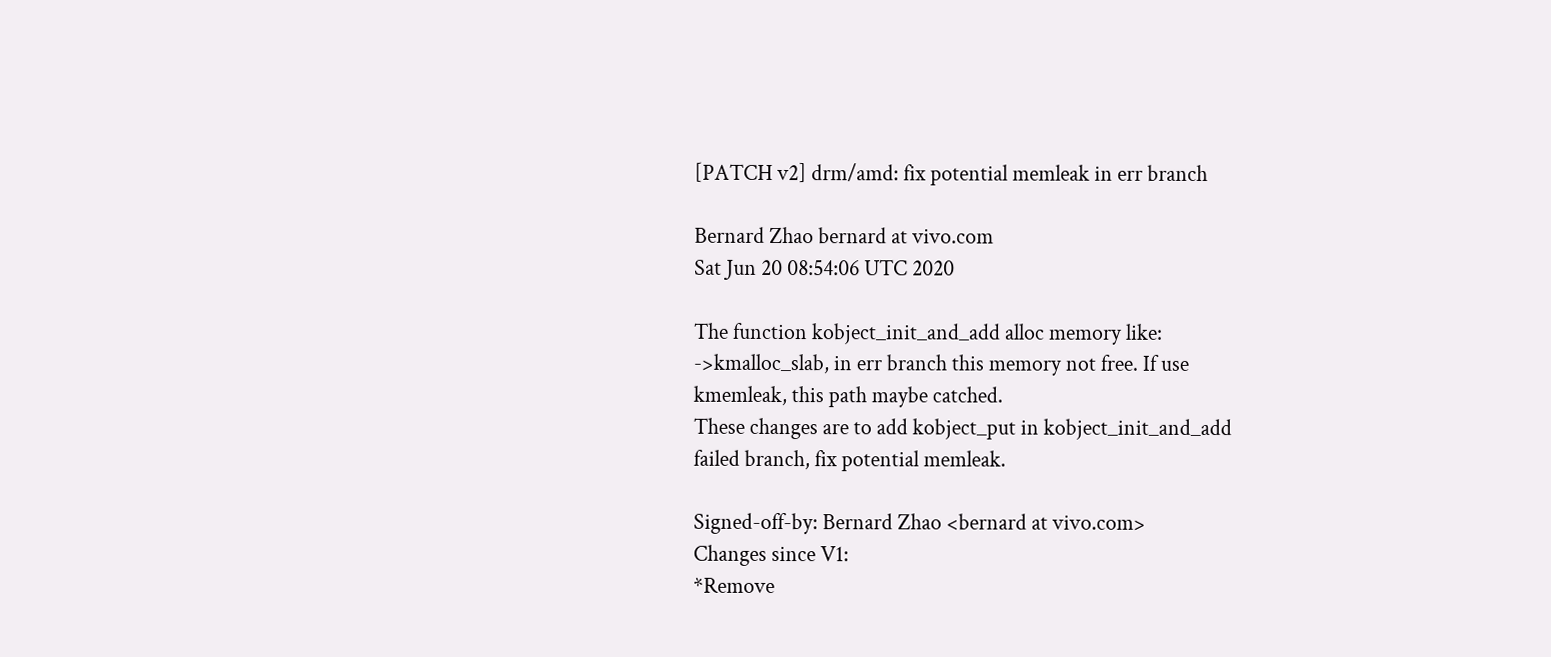[PATCH v2] drm/amd: fix potential memleak in err branch

Bernard Zhao bernard at vivo.com
Sat Jun 20 08:54:06 UTC 2020

The function kobject_init_and_add alloc memory like:
->kmalloc_slab, in err branch this memory not free. If use
kmemleak, this path maybe catched.
These changes are to add kobject_put in kobject_init_and_add
failed branch, fix potential memleak.

Signed-off-by: Bernard Zhao <bernard at vivo.com>
Changes since V1:
*Remove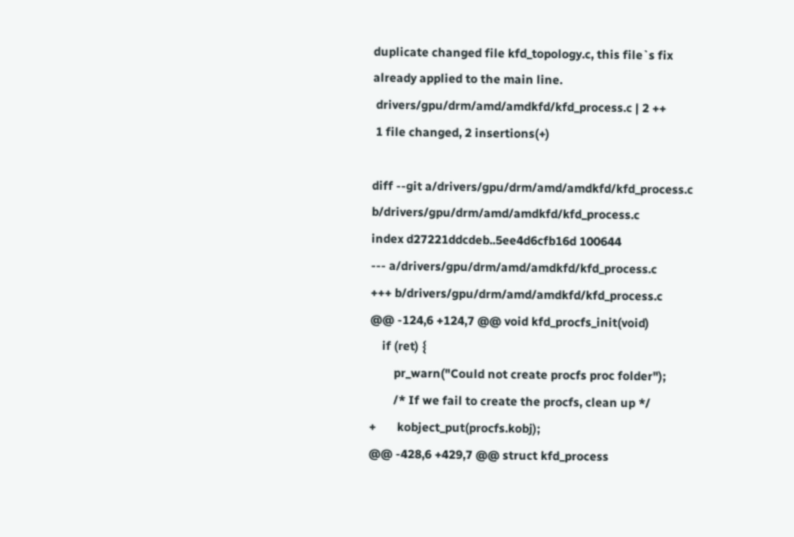duplicate changed file kfd_topology.c, this file`s fix
already applied to the main line.
 drivers/gpu/drm/amd/amdkfd/kfd_process.c | 2 ++
 1 file changed, 2 insertions(+)

diff --git a/drivers/gpu/drm/amd/amdkfd/kfd_process.c b/drivers/gpu/drm/amd/amdkfd/kfd_process.c
index d27221ddcdeb..5ee4d6cfb16d 100644
--- a/drivers/gpu/drm/amd/amdkfd/kfd_process.c
+++ b/drivers/gpu/drm/amd/amdkfd/kfd_process.c
@@ -124,6 +124,7 @@ void kfd_procfs_init(void)
    if (ret) {
        pr_warn("Could not create procfs proc folder");
        /* If we fail to create the procfs, clean up */
+       kobject_put(procfs.kobj);
@@ -428,6 +429,7 @@ struct kfd_process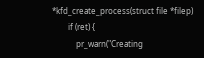*kfd_create_process(struct file *filep)
        if (ret) {
            pr_warn("Creating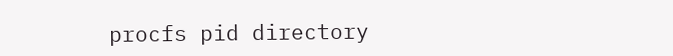procfs pid directory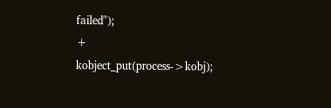failed");
+           kobject_put(process->kobj);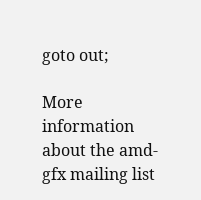goto out;

More information about the amd-gfx mailing list